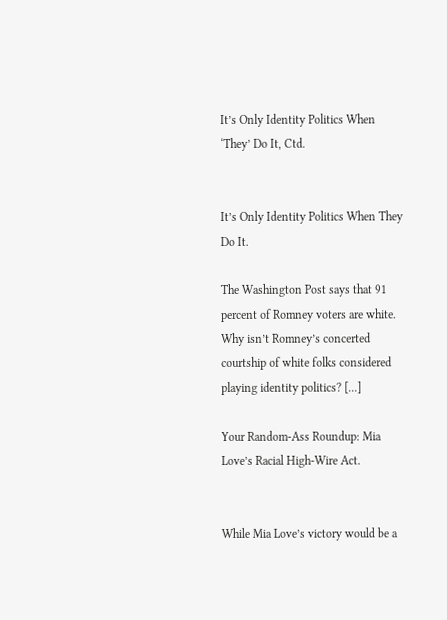It’s Only Identity Politics When ‘They’ Do It, Ctd.


It’s Only Identity Politics When They Do It.

The Washington Post says that 91 percent of Romney voters are white. Why isn’t Romney’s concerted courtship of white folks considered playing identity politics? [...]

Your Random-Ass Roundup: Mia Love’s Racial High-Wire Act.


While Mia Love’s victory would be a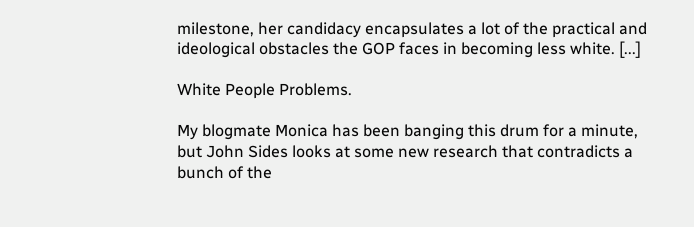milestone, her candidacy encapsulates a lot of the practical and ideological obstacles the GOP faces in becoming less white. [...]

White People Problems.

My blogmate Monica has been banging this drum for a minute, but John Sides looks at some new research that contradicts a bunch of the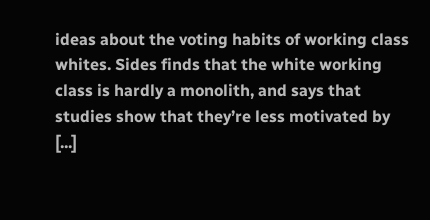ideas about the voting habits of working class whites. Sides finds that the white working class is hardly a monolith, and says that studies show that they’re less motivated by [...]